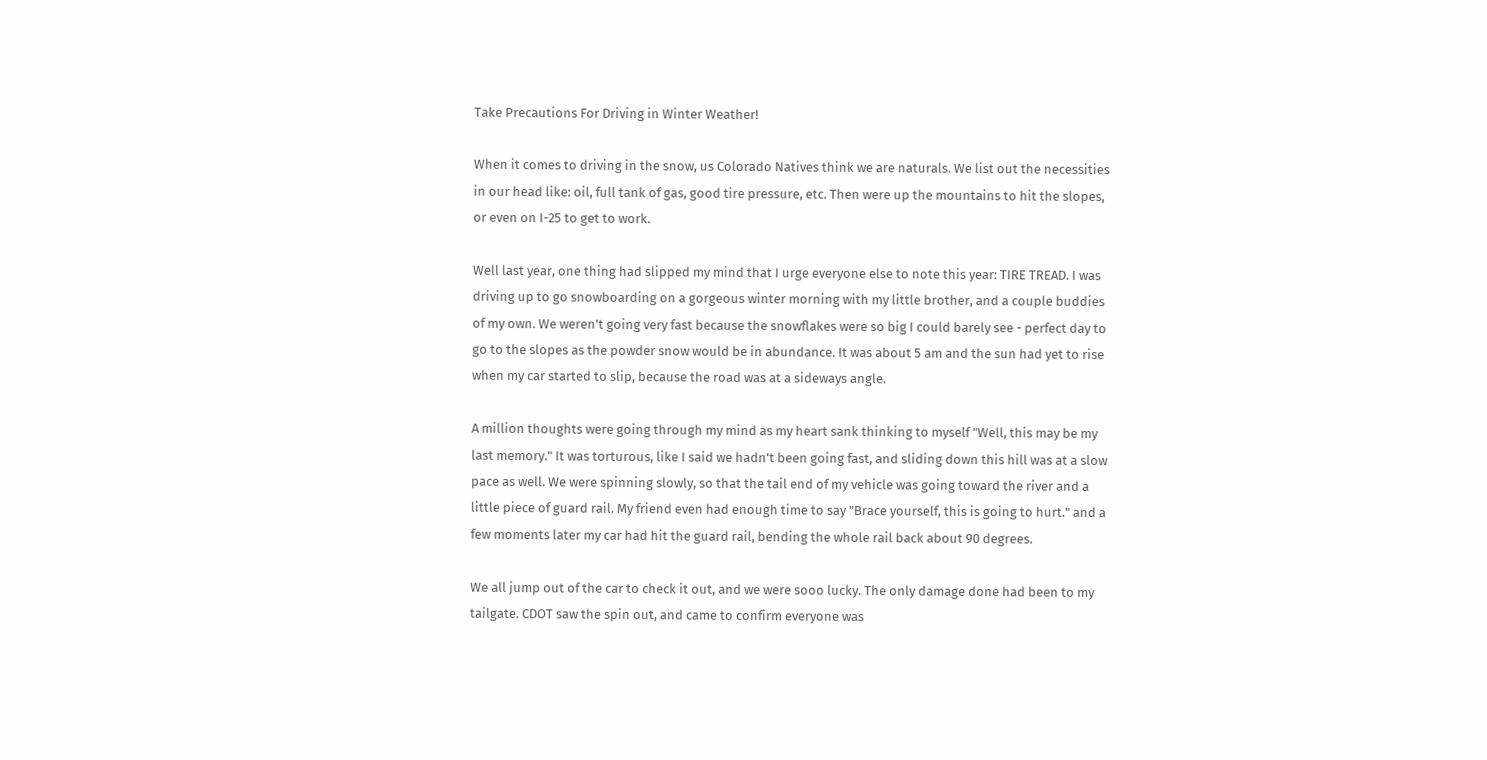Take Precautions For Driving in Winter Weather!

When it comes to driving in the snow, us Colorado Natives think we are naturals. We list out the necessities in our head like: oil, full tank of gas, good tire pressure, etc. Then were up the mountains to hit the slopes, or even on I-25 to get to work.

Well last year, one thing had slipped my mind that I urge everyone else to note this year: TIRE TREAD. I was driving up to go snowboarding on a gorgeous winter morning with my little brother, and a couple buddies of my own. We weren't going very fast because the snowflakes were so big I could barely see - perfect day to go to the slopes as the powder snow would be in abundance. It was about 5 am and the sun had yet to rise when my car started to slip, because the road was at a sideways angle.

A million thoughts were going through my mind as my heart sank thinking to myself "Well, this may be my last memory." It was torturous, like I said we hadn't been going fast, and sliding down this hill was at a slow pace as well. We were spinning slowly, so that the tail end of my vehicle was going toward the river and a little piece of guard rail. My friend even had enough time to say "Brace yourself, this is going to hurt." and a few moments later my car had hit the guard rail, bending the whole rail back about 90 degrees.

We all jump out of the car to check it out, and we were sooo lucky. The only damage done had been to my tailgate. CDOT saw the spin out, and came to confirm everyone was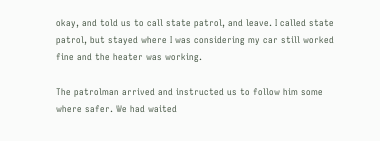okay, and told us to call state patrol, and leave. I called state patrol, but stayed where I was considering my car still worked fine and the heater was working.

The patrolman arrived and instructed us to follow him some where safer. We had waited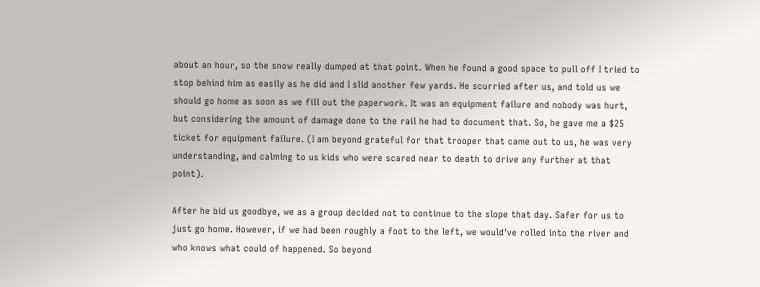about an hour, so the snow really dumped at that point. When he found a good space to pull off I tried to stop behind him as easily as he did and I slid another few yards. He scurried after us, and told us we should go home as soon as we fill out the paperwork. It was an equipment failure and nobody was hurt, but considering the amount of damage done to the rail he had to document that. So, he gave me a $25 ticket for equipment failure. (I am beyond grateful for that trooper that came out to us, he was very understanding, and calming to us kids who were scared near to death to drive any further at that point).

After he bid us goodbye, we as a group decided not to continue to the slope that day. Safer for us to just go home. However, if we had been roughly a foot to the left, we would've rolled into the river and who knows what could of happened. So beyond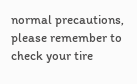normal precautions, please remember to check your tire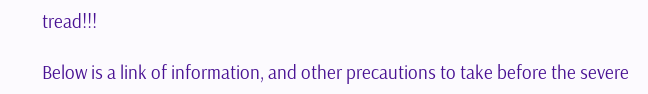tread!!!

Below is a link of information, and other precautions to take before the severe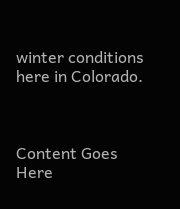winter conditions here in Colorado.



Content Goes Here